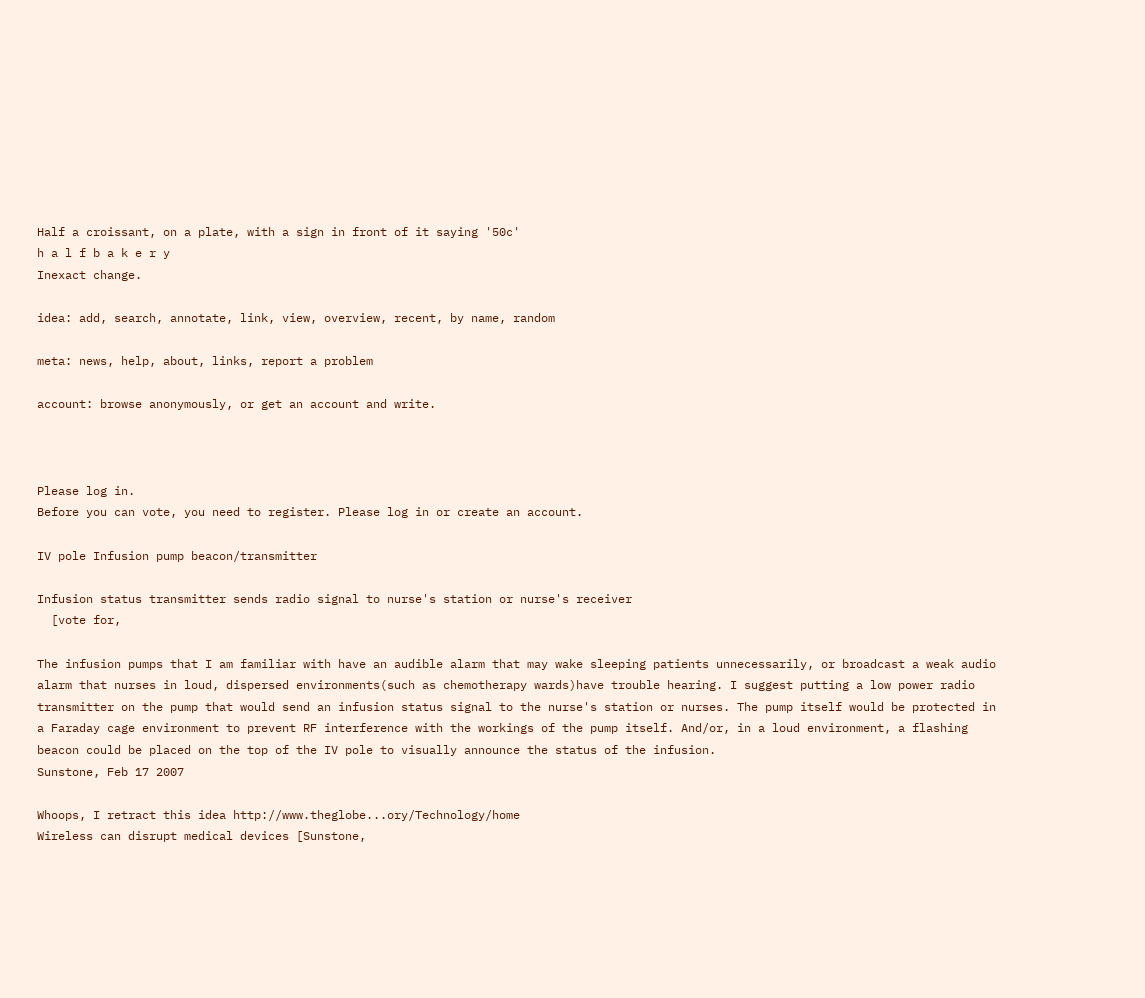Half a croissant, on a plate, with a sign in front of it saying '50c'
h a l f b a k e r y
Inexact change.

idea: add, search, annotate, link, view, overview, recent, by name, random

meta: news, help, about, links, report a problem

account: browse anonymously, or get an account and write.



Please log in.
Before you can vote, you need to register. Please log in or create an account.

IV pole Infusion pump beacon/transmitter

Infusion status transmitter sends radio signal to nurse's station or nurse's receiver
  [vote for,

The infusion pumps that I am familiar with have an audible alarm that may wake sleeping patients unnecessarily, or broadcast a weak audio alarm that nurses in loud, dispersed environments(such as chemotherapy wards)have trouble hearing. I suggest putting a low power radio transmitter on the pump that would send an infusion status signal to the nurse's station or nurses. The pump itself would be protected in a Faraday cage environment to prevent RF interference with the workings of the pump itself. And/or, in a loud environment, a flashing beacon could be placed on the top of the IV pole to visually announce the status of the infusion.
Sunstone, Feb 17 2007

Whoops, I retract this idea http://www.theglobe...ory/Technology/home
Wireless can disrupt medical devices [Sunstone,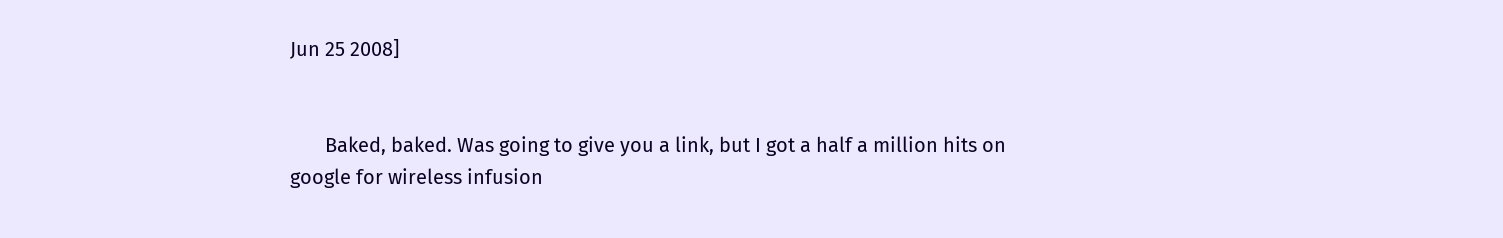Jun 25 2008]


       Baked, baked. Was going to give you a link, but I got a half a million hits on google for wireless infusion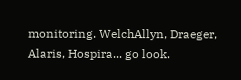monitoring. WelchAllyn, Draeger, Alaris, Hospira... go look.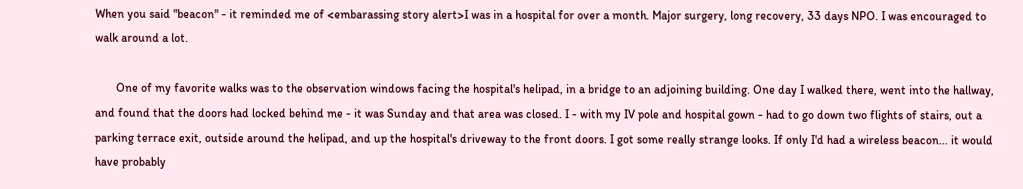When you said "beacon" - it reminded me of <embarassing story alert>I was in a hospital for over a month. Major surgery, long recovery, 33 days NPO. I was encouraged to walk around a lot.

       One of my favorite walks was to the observation windows facing the hospital's helipad, in a bridge to an adjoining building. One day I walked there, went into the hallway, and found that the doors had locked behind me - it was Sunday and that area was closed. I - with my IV pole and hospital gown - had to go down two flights of stairs, out a parking terrace exit, outside around the helipad, and up the hospital's driveway to the front doors. I got some really strange looks. If only I'd had a wireless beacon... it would have probably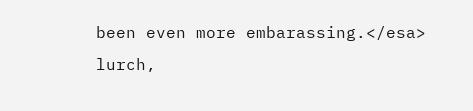been even more embarassing.</esa>
lurch,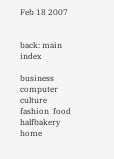Feb 18 2007


back: main index

business  computer  culture  fashion  food  halfbakery  home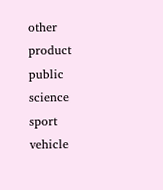other  product  public  science  sport  vehicle